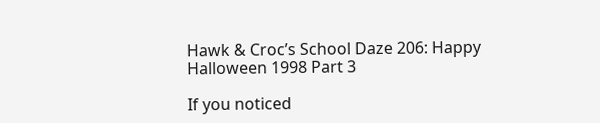Hawk & Croc’s School Daze 206: Happy Halloween 1998 Part 3

If you noticed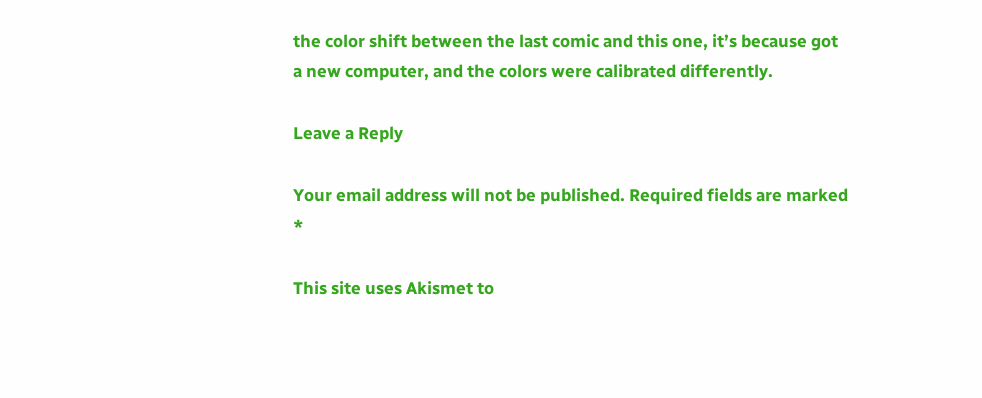the color shift between the last comic and this one, it’s because got a new computer, and the colors were calibrated differently.

Leave a Reply

Your email address will not be published. Required fields are marked *

This site uses Akismet to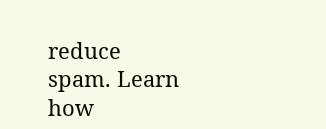reduce spam. Learn how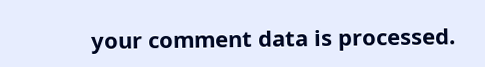your comment data is processed.